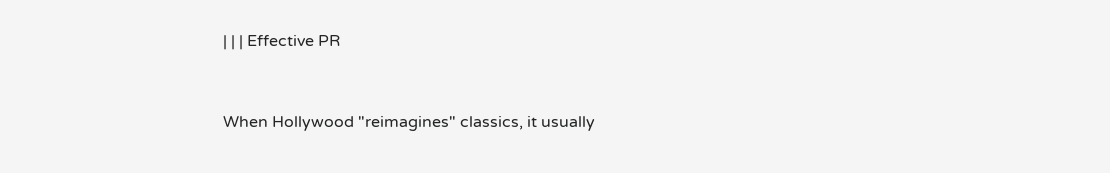| | | Effective PR


When Hollywood "reimagines" classics, it usually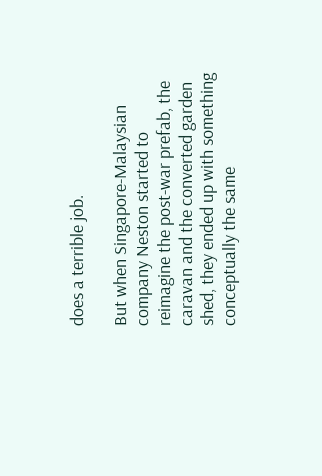does a terrible job.

But when Singapore-Malaysian company Neston started to reimagine the post-war prefab, the caravan and the converted garden shed, they ended up with something conceptually the same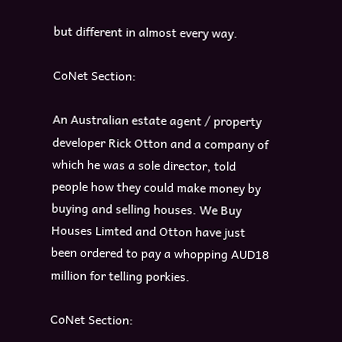but different in almost every way.

CoNet Section:

An Australian estate agent / property developer Rick Otton and a company of which he was a sole director, told people how they could make money by buying and selling houses. We Buy Houses Limted and Otton have just been ordered to pay a whopping AUD18 million for telling porkies.

CoNet Section: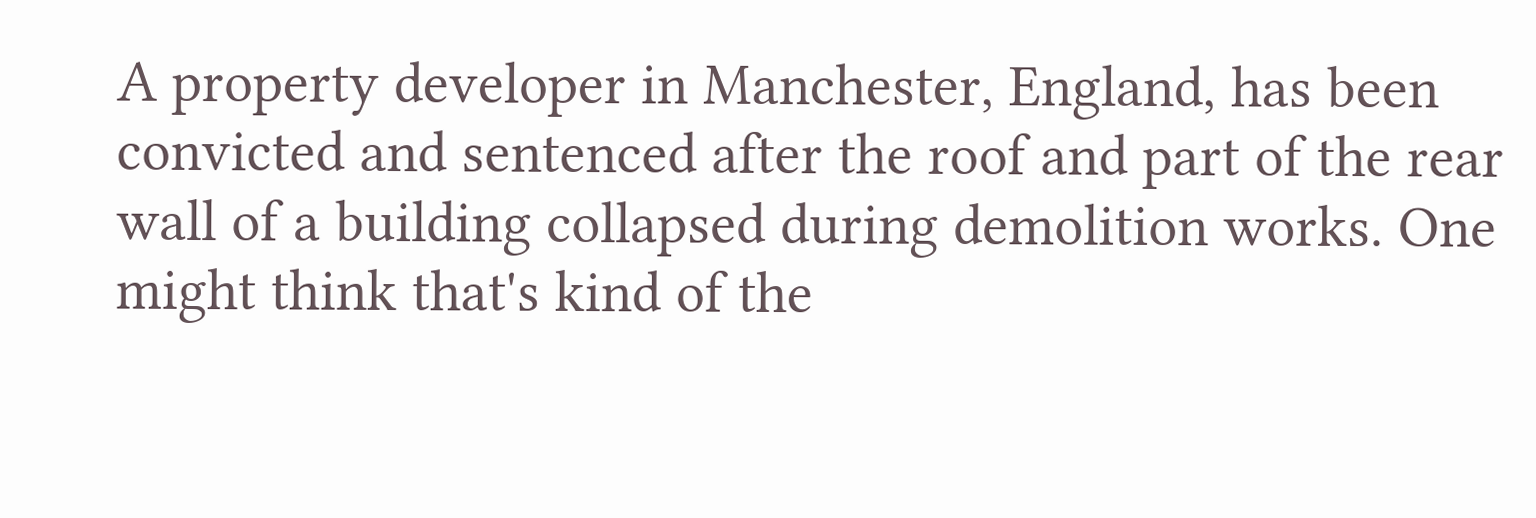A property developer in Manchester, England, has been convicted and sentenced after the roof and part of the rear wall of a building collapsed during demolition works. One might think that's kind of the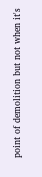point of demolition but not when it's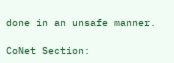done in an unsafe manner.

CoNet Section: